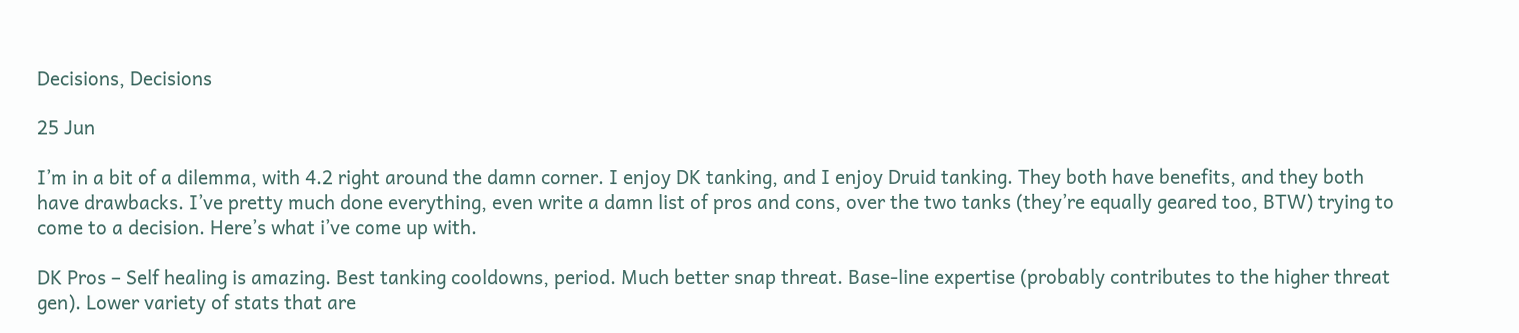Decisions, Decisions

25 Jun

I’m in a bit of a dilemma, with 4.2 right around the damn corner. I enjoy DK tanking, and I enjoy Druid tanking. They both have benefits, and they both have drawbacks. I’ve pretty much done everything, even write a damn list of pros and cons, over the two tanks (they’re equally geared too, BTW) trying to come to a decision. Here’s what i’ve come up with.

DK Pros – Self healing is amazing. Best tanking cooldowns, period. Much better snap threat. Base-line expertise (probably contributes to the higher threat gen). Lower variety of stats that are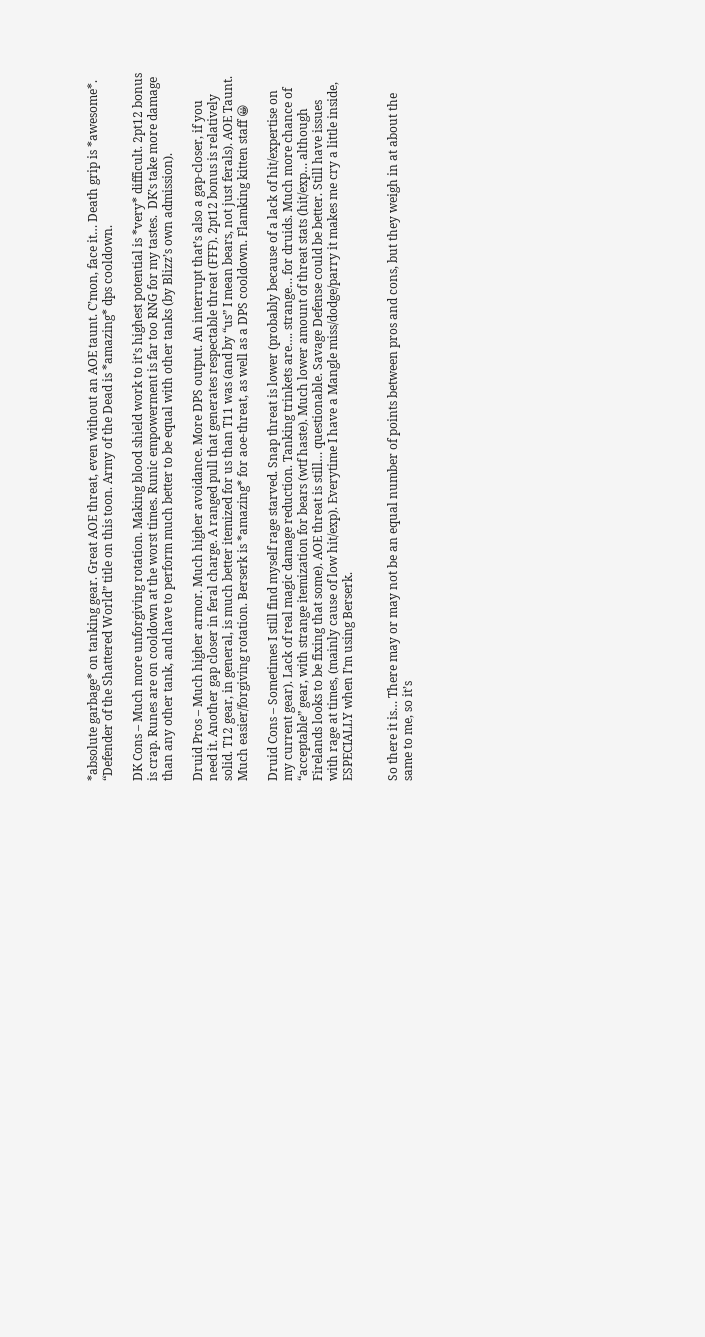*absolute garbage* on tanking gear. Great AOE threat, even without an AOE taunt. C’mon, face it… Death grip is *awesome*. “Defender of the Shattered World” title on this toon. Army of the Dead is *amazing* dps cooldown.

DK Cons – Much more unforgiving rotation. Making blood shield work to it’s highest potential is *very* difficult. 2pt12 bonus is crap. Runes are on cooldown at the worst times. Runic empowerment is far too RNG for my tastes.  DK’s take more damage than any other tank, and have to perform much better to be equal with other tanks (by Blizz’s own admission).

Druid Pros – Much higher armor. Much higher avoidance. More DPS output. An interrupt that’s also a gap-closer, if you need it. Another gap closer in feral charge. A ranged pull that generates respectable threat (FFF). 2pt12 bonus is relatively solid. T12 gear, in general, is much better itemized for us than T11 was (and by “us” I mean bears, not just ferals). AOE Taunt. Much easier/forgiving rotation. Berserk is *amazing* for aoe-threat, as well as a DPS cooldown. Flamking kitten staff 😀

Druid Cons – Sometimes I still find myself rage starved. Snap threat is lower (probably because of a lack of hit/expertise on my current gear). Lack of real magic damage reduction. Tanking trinkets are…. strange… for druids. Much more chance of “acceptable” gear, with strange itemization for bears (wtf haste). Much lower amount of threat stats (hit/exp… although Firelands looks to be fixing that some). AOE threat is still… questionable. Savage Defense could be better. Still have issues with rage at times, (mainly cause of low hit/exp). Everytime I have a Mangle miss/dodge/parry it makes me cry a little inside, ESPECIALLY when I’m using Berserk.


So there it is… There may or may not be an equal number of points between pros and cons, but they weigh in at about the same to me, so it’s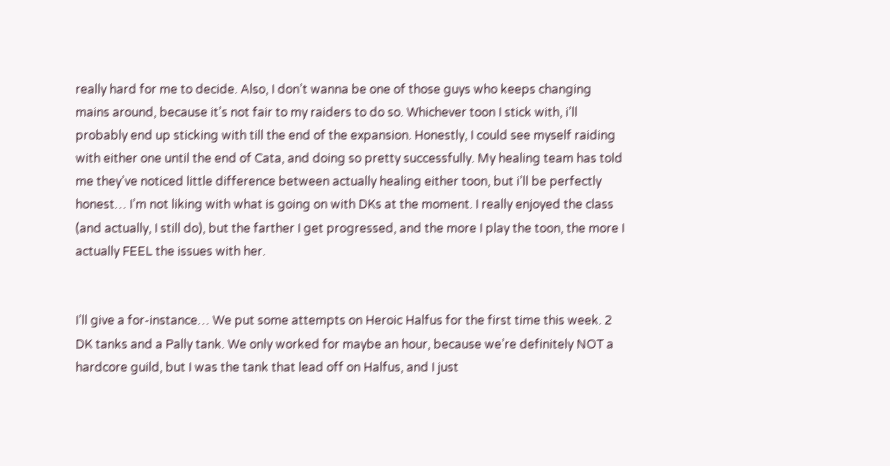really hard for me to decide. Also, I don’t wanna be one of those guys who keeps changing mains around, because it’s not fair to my raiders to do so. Whichever toon I stick with, i’ll probably end up sticking with till the end of the expansion. Honestly, I could see myself raiding with either one until the end of Cata, and doing so pretty successfully. My healing team has told me they’ve noticed little difference between actually healing either toon, but i’ll be perfectly honest… I’m not liking with what is going on with DKs at the moment. I really enjoyed the class (and actually, I still do), but the farther I get progressed, and the more I play the toon, the more I actually FEEL the issues with her.


I’ll give a for-instance… We put some attempts on Heroic Halfus for the first time this week. 2 DK tanks and a Pally tank. We only worked for maybe an hour, because we’re definitely NOT a hardcore guild, but I was the tank that lead off on Halfus, and I just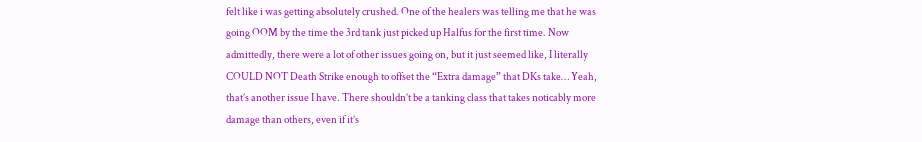felt like i was getting absolutely crushed. One of the healers was telling me that he was going OOM by the time the 3rd tank just picked up Halfus for the first time. Now admittedly, there were a lot of other issues going on, but it just seemed like, I literally COULD NOT Death Strike enough to offset the “Extra damage” that DKs take… Yeah, that’s another issue I have. There shouldn’t be a tanking class that takes noticably more damage than others, even if it’s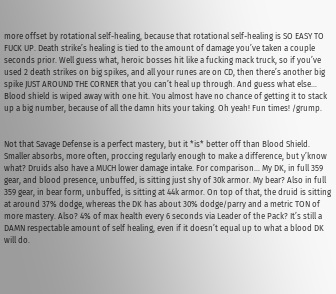more offset by rotational self-healing, because that rotational self-healing is SO EASY TO FUCK UP. Death strike’s healing is tied to the amount of damage you’ve taken a couple seconds prior. Well guess what, heroic bosses hit like a fucking mack truck, so if you’ve used 2 death strikes on big spikes, and all your runes are on CD, then there’s another big spike JUST AROUND THE CORNER that you can’t heal up through. And guess what else… Blood shield is wiped away with one hit. You almost have no chance of getting it to stack up a big number, because of all the damn hits your taking. Oh yeah! Fun times! /grump.


Not that Savage Defense is a perfect mastery, but it *is* better off than Blood Shield. Smaller absorbs, more often, proccing regularly enough to make a difference, but y’know what? Druids also have a MUCH lower damage intake. For comparison… My DK, in full 359 gear, and blood presence, unbuffed, is sitting just shy of 30k armor. My bear? Also in full 359 gear, in bear form, unbuffed, is sitting at 44k armor. On top of that, the druid is sitting at around 37% dodge, whereas the DK has about 30% dodge/parry and a metric TON of more mastery. Also? 4% of max health every 6 seconds via Leader of the Pack? It’s still a DAMN respectable amount of self healing, even if it doesn’t equal up to what a blood DK will do.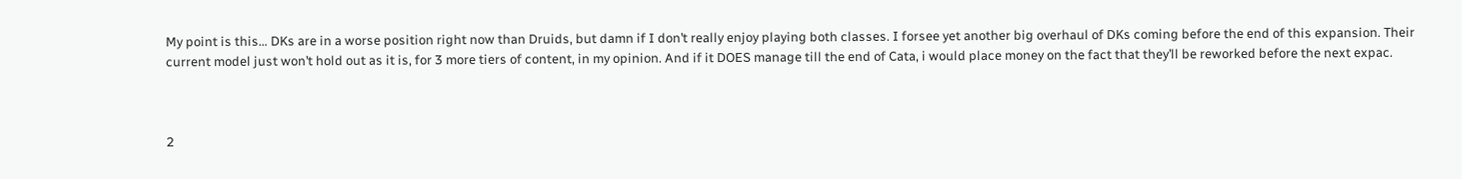My point is this… DKs are in a worse position right now than Druids, but damn if I don’t really enjoy playing both classes. I forsee yet another big overhaul of DKs coming before the end of this expansion. Their current model just won’t hold out as it is, for 3 more tiers of content, in my opinion. And if it DOES manage till the end of Cata, i would place money on the fact that they’ll be reworked before the next expac.



2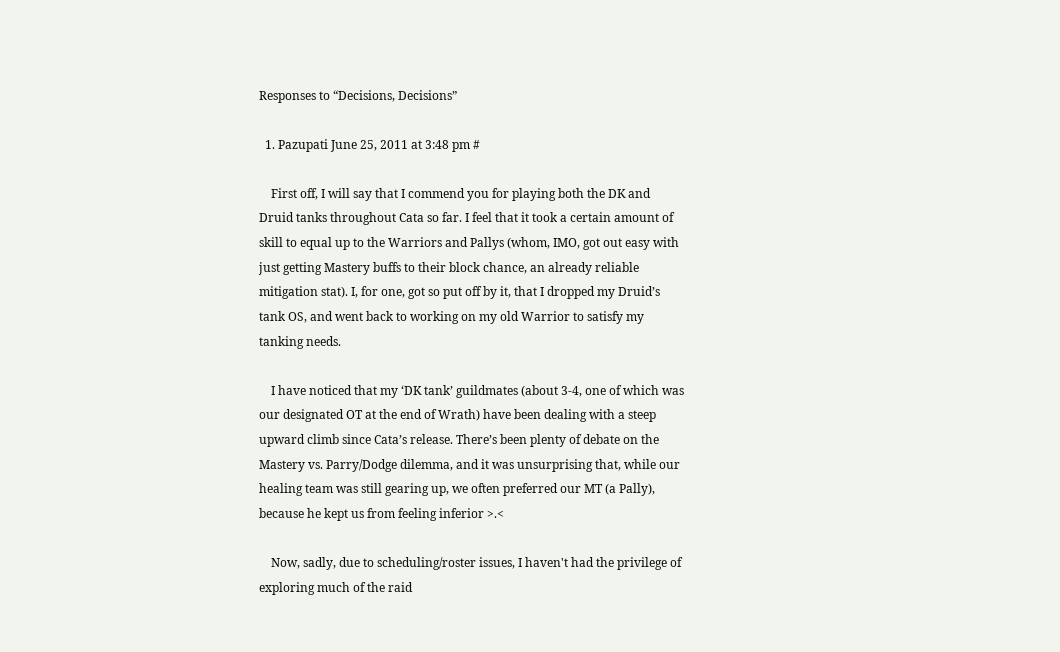Responses to “Decisions, Decisions”

  1. Pazupati June 25, 2011 at 3:48 pm #

    First off, I will say that I commend you for playing both the DK and Druid tanks throughout Cata so far. I feel that it took a certain amount of skill to equal up to the Warriors and Pallys (whom, IMO, got out easy with just getting Mastery buffs to their block chance, an already reliable mitigation stat). I, for one, got so put off by it, that I dropped my Druid’s tank OS, and went back to working on my old Warrior to satisfy my tanking needs.

    I have noticed that my ‘DK tank’ guildmates (about 3-4, one of which was our designated OT at the end of Wrath) have been dealing with a steep upward climb since Cata’s release. There’s been plenty of debate on the Mastery vs. Parry/Dodge dilemma, and it was unsurprising that, while our healing team was still gearing up, we often preferred our MT (a Pally), because he kept us from feeling inferior >.<

    Now, sadly, due to scheduling/roster issues, I haven't had the privilege of exploring much of the raid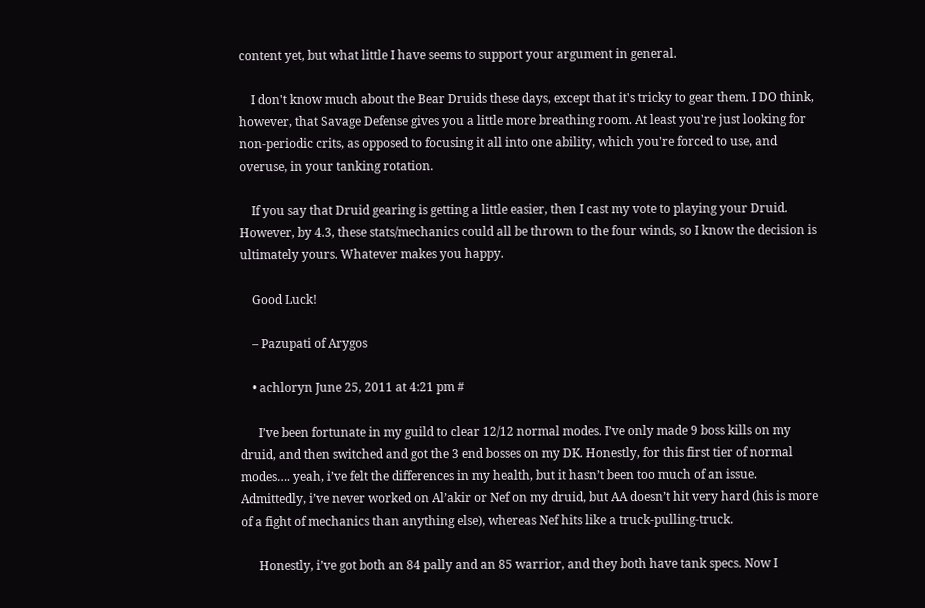content yet, but what little I have seems to support your argument in general.

    I don't know much about the Bear Druids these days, except that it's tricky to gear them. I DO think, however, that Savage Defense gives you a little more breathing room. At least you're just looking for non-periodic crits, as opposed to focusing it all into one ability, which you're forced to use, and overuse, in your tanking rotation.

    If you say that Druid gearing is getting a little easier, then I cast my vote to playing your Druid. However, by 4.3, these stats/mechanics could all be thrown to the four winds, so I know the decision is ultimately yours. Whatever makes you happy.

    Good Luck!

    – Pazupati of Arygos

    • achloryn June 25, 2011 at 4:21 pm #

      I’ve been fortunate in my guild to clear 12/12 normal modes. I’ve only made 9 boss kills on my druid, and then switched and got the 3 end bosses on my DK. Honestly, for this first tier of normal modes…. yeah, i’ve felt the differences in my health, but it hasn’t been too much of an issue. Admittedly, i’ve never worked on Al’akir or Nef on my druid, but AA doesn’t hit very hard (his is more of a fight of mechanics than anything else), whereas Nef hits like a truck-pulling-truck.

      Honestly, i’ve got both an 84 pally and an 85 warrior, and they both have tank specs. Now I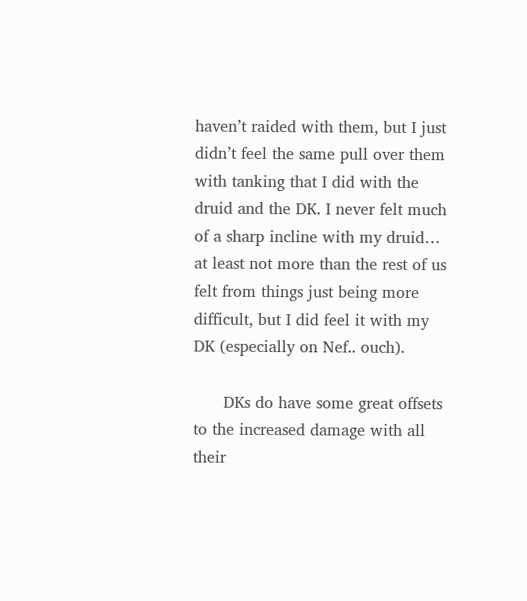haven’t raided with them, but I just didn’t feel the same pull over them with tanking that I did with the druid and the DK. I never felt much of a sharp incline with my druid… at least not more than the rest of us felt from things just being more difficult, but I did feel it with my DK (especially on Nef.. ouch).

      DKs do have some great offsets to the increased damage with all their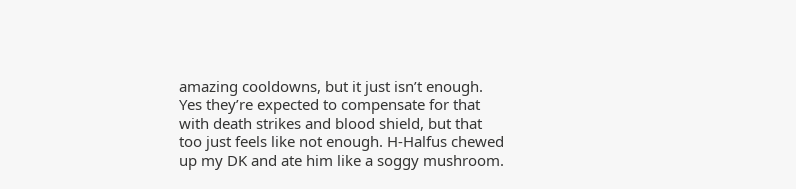amazing cooldowns, but it just isn’t enough. Yes they’re expected to compensate for that with death strikes and blood shield, but that too just feels like not enough. H-Halfus chewed up my DK and ate him like a soggy mushroom.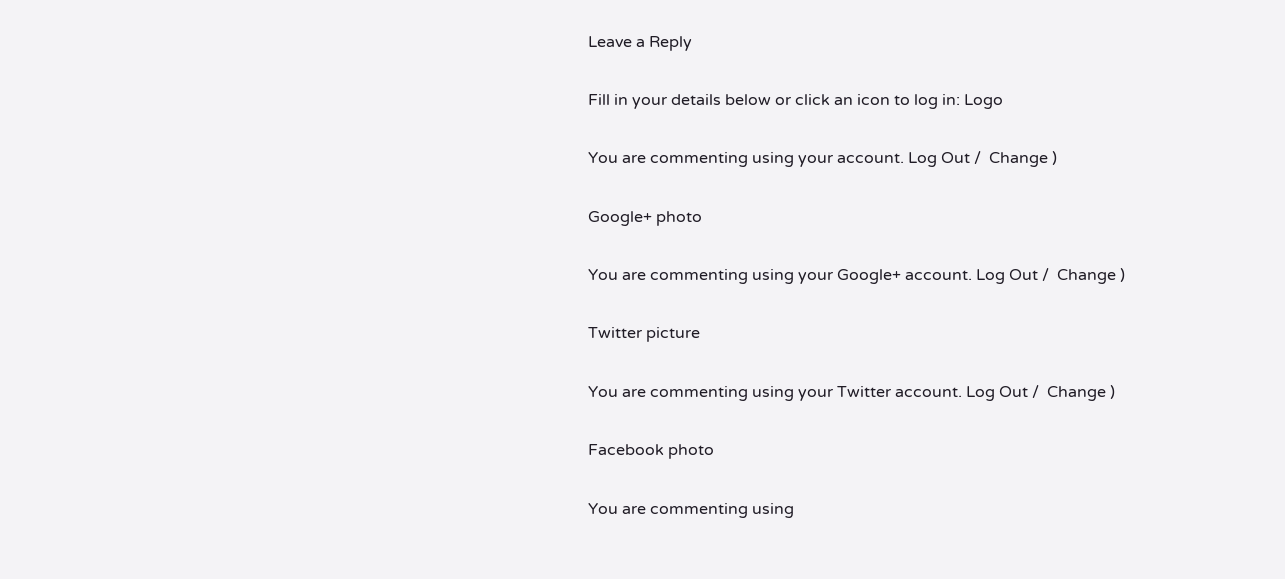Leave a Reply

Fill in your details below or click an icon to log in: Logo

You are commenting using your account. Log Out /  Change )

Google+ photo

You are commenting using your Google+ account. Log Out /  Change )

Twitter picture

You are commenting using your Twitter account. Log Out /  Change )

Facebook photo

You are commenting using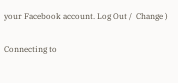your Facebook account. Log Out /  Change )


Connecting to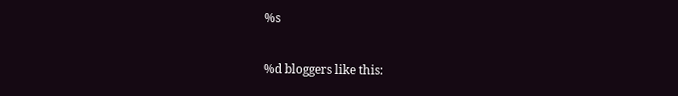%s

%d bloggers like this: